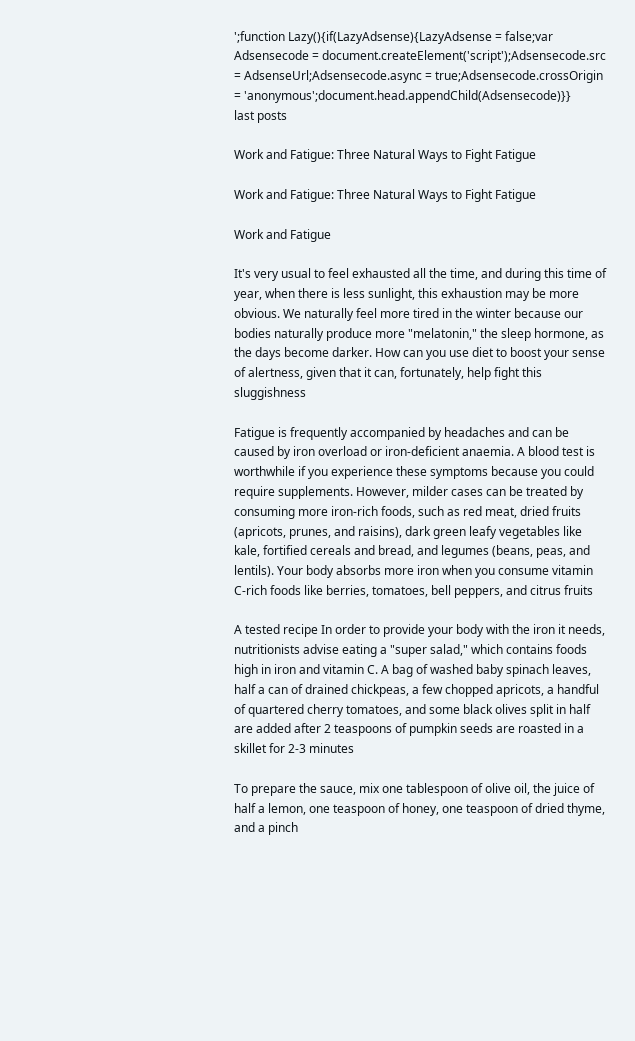';function Lazy(){if(LazyAdsense){LazyAdsense = false;var Adsensecode = document.createElement('script');Adsensecode.src = AdsenseUrl;Adsensecode.async = true;Adsensecode.crossOrigin = 'anonymous';document.head.appendChild(Adsensecode)}}
last posts

Work and Fatigue: Three Natural Ways to Fight Fatigue

Work and Fatigue: Three Natural Ways to Fight Fatigue

Work and Fatigue

It's very usual to feel exhausted all the time, and during this time of year, when there is less sunlight, this exhaustion may be more obvious. We naturally feel more tired in the winter because our bodies naturally produce more "melatonin," the sleep hormone, as the days become darker. How can you use diet to boost your sense of alertness, given that it can, fortunately, help fight this sluggishness

Fatigue is frequently accompanied by headaches and can be caused by iron overload or iron-deficient anaemia. A blood test is worthwhile if you experience these symptoms because you could require supplements. However, milder cases can be treated by consuming more iron-rich foods, such as red meat, dried fruits (apricots, prunes, and raisins), dark green leafy vegetables like kale, fortified cereals and bread, and legumes (beans, peas, and lentils). Your body absorbs more iron when you consume vitamin C-rich foods like berries, tomatoes, bell peppers, and citrus fruits

A tested recipe In order to provide your body with the iron it needs, nutritionists advise eating a "super salad," which contains foods high in iron and vitamin C. A bag of washed baby spinach leaves, half a can of drained chickpeas, a few chopped apricots, a handful of quartered cherry tomatoes, and some black olives split in half are added after 2 teaspoons of pumpkin seeds are roasted in a skillet for 2-3 minutes

To prepare the sauce, mix one tablespoon of olive oil, the juice of half a lemon, one teaspoon of honey, one teaspoon of dried thyme, and a pinch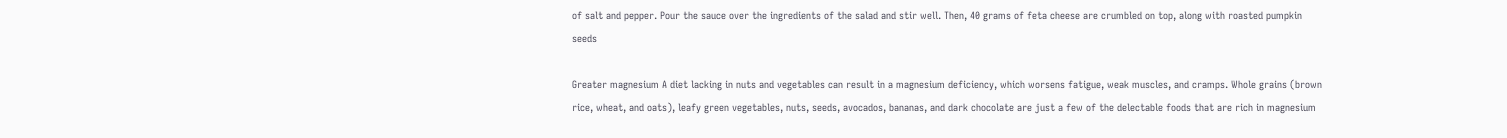of salt and pepper. Pour the sauce over the ingredients of the salad and stir well. Then, 40 grams of feta cheese are crumbled on top, along with roasted pumpkin seeds

Greater magnesium A diet lacking in nuts and vegetables can result in a magnesium deficiency, which worsens fatigue, weak muscles, and cramps. Whole grains (brown rice, wheat, and oats), leafy green vegetables, nuts, seeds, avocados, bananas, and dark chocolate are just a few of the delectable foods that are rich in magnesium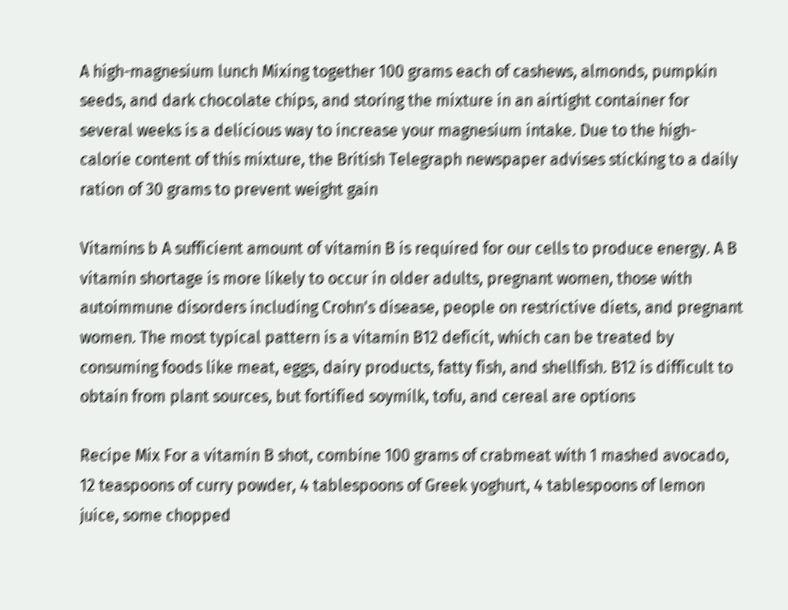A high-magnesium lunch Mixing together 100 grams each of cashews, almonds, pumpkin seeds, and dark chocolate chips, and storing the mixture in an airtight container for several weeks is a delicious way to increase your magnesium intake. Due to the high-calorie content of this mixture, the British Telegraph newspaper advises sticking to a daily ration of 30 grams to prevent weight gain

Vitamins b A sufficient amount of vitamin B is required for our cells to produce energy. A B vitamin shortage is more likely to occur in older adults, pregnant women, those with autoimmune disorders including Crohn's disease, people on restrictive diets, and pregnant women. The most typical pattern is a vitamin B12 deficit, which can be treated by consuming foods like meat, eggs, dairy products, fatty fish, and shellfish. B12 is difficult to obtain from plant sources, but fortified soymilk, tofu, and cereal are options

Recipe Mix For a vitamin B shot, combine 100 grams of crabmeat with 1 mashed avocado, 12 teaspoons of curry powder, 4 tablespoons of Greek yoghurt, 4 tablespoons of lemon juice, some chopped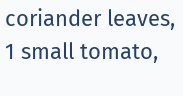coriander leaves, 1 small tomato,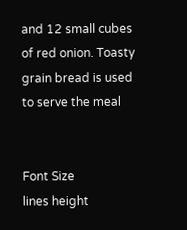and 12 small cubes of red onion. Toasty grain bread is used to serve the meal


Font Size
lines height